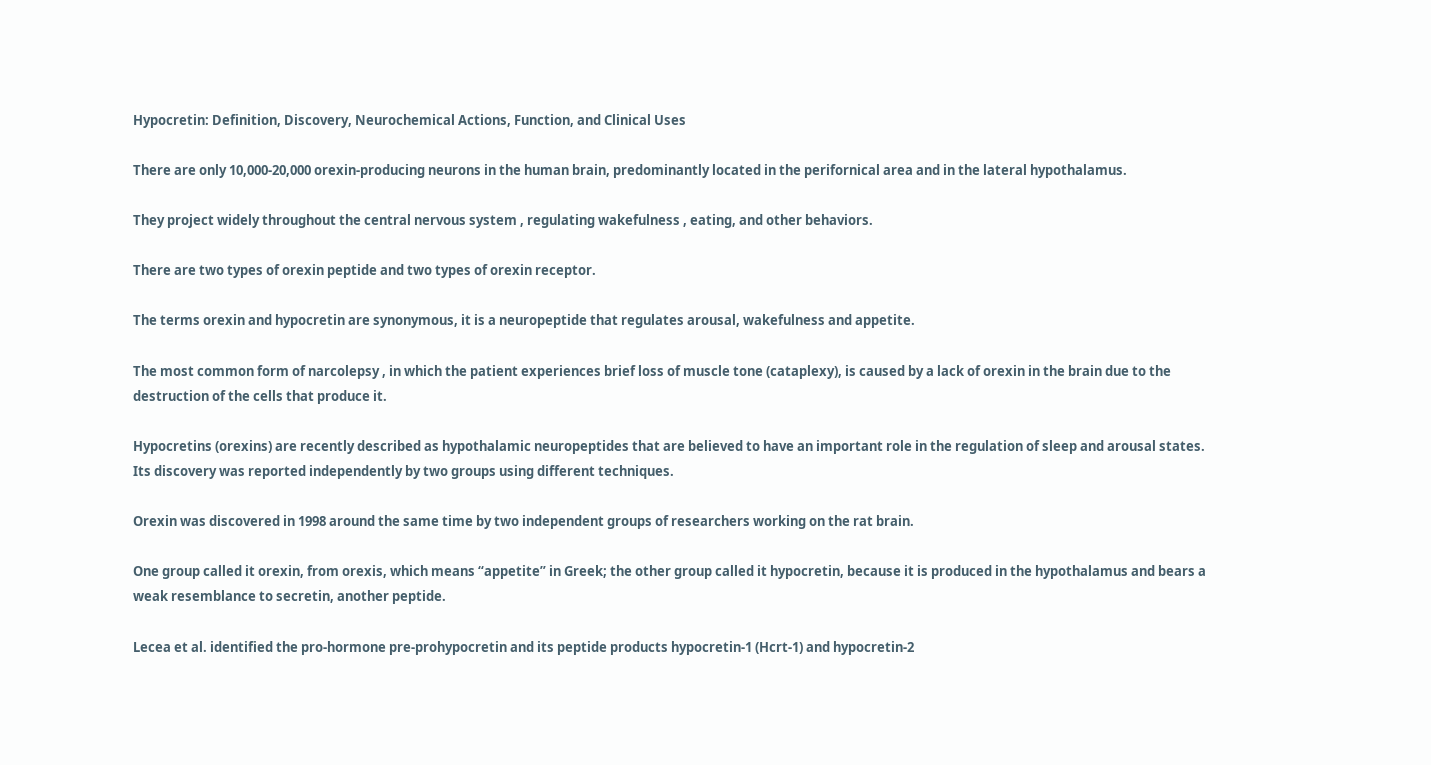Hypocretin: Definition, Discovery, Neurochemical Actions, Function, and Clinical Uses

There are only 10,000-20,000 orexin-producing neurons in the human brain, predominantly located in the perifornical area and in the lateral hypothalamus.

They project widely throughout the central nervous system , regulating wakefulness , eating, and other behaviors.

There are two types of orexin peptide and two types of orexin receptor.

The terms orexin and hypocretin are synonymous, it is a neuropeptide that regulates arousal, wakefulness and appetite.

The most common form of narcolepsy , in which the patient experiences brief loss of muscle tone (cataplexy), is caused by a lack of orexin in the brain due to the destruction of the cells that produce it.

Hypocretins (orexins) are recently described as hypothalamic neuropeptides that are believed to have an important role in the regulation of sleep and arousal states. Its discovery was reported independently by two groups using different techniques.

Orexin was discovered in 1998 around the same time by two independent groups of researchers working on the rat brain.

One group called it orexin, from orexis, which means “appetite” in Greek; the other group called it hypocretin, because it is produced in the hypothalamus and bears a weak resemblance to secretin, another peptide.

Lecea et al. identified the pro-hormone pre-prohypocretin and its peptide products hypocretin-1 (Hcrt-1) and hypocretin-2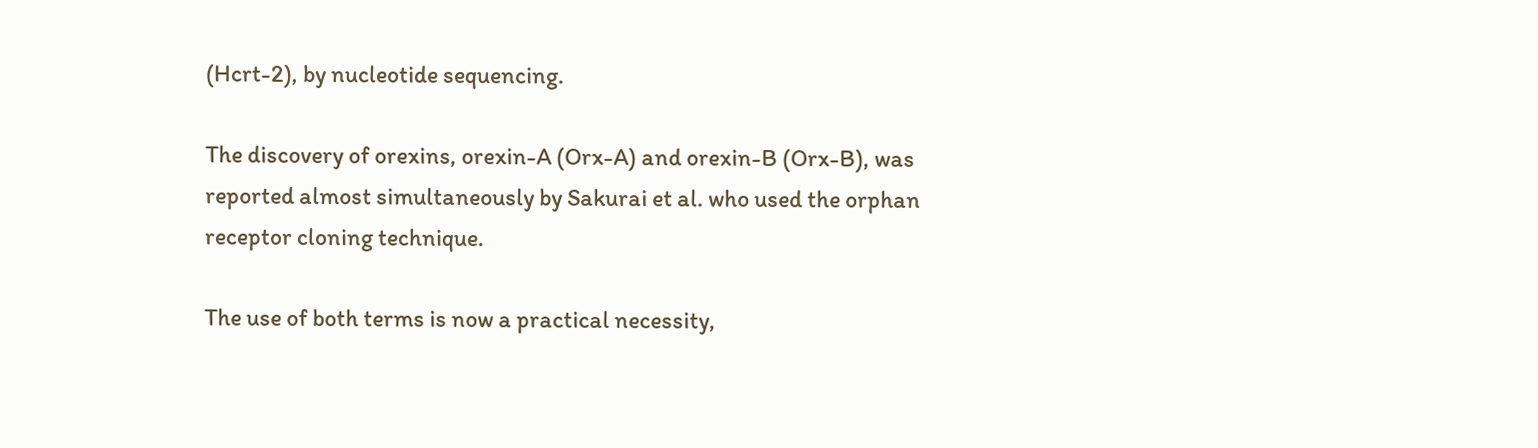(Hcrt-2), by nucleotide sequencing.

The discovery of orexins, orexin-A (Orx-A) and orexin-B (Orx-B), was reported almost simultaneously by Sakurai et al. who used the orphan receptor cloning technique.

The use of both terms is now a practical necessity,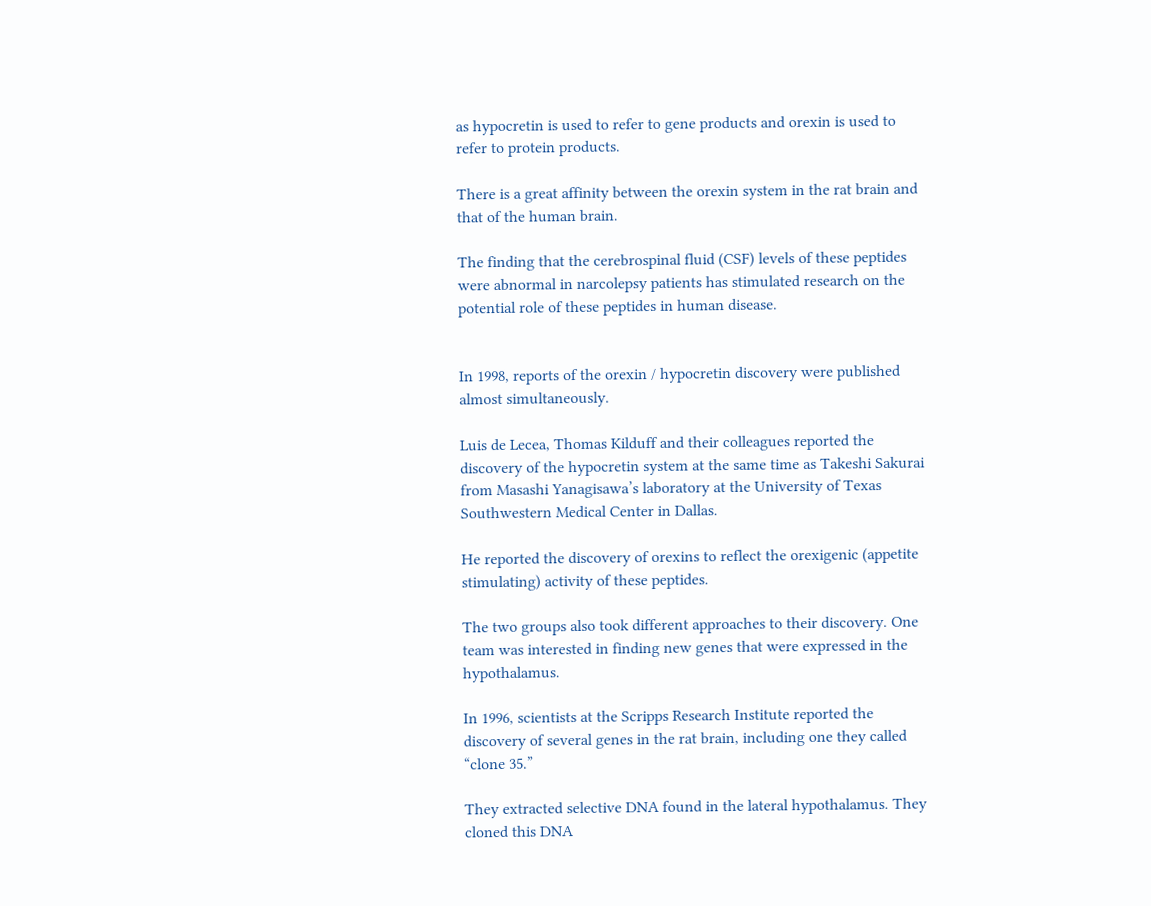as hypocretin is used to refer to gene products and orexin is used to refer to protein products.

There is a great affinity between the orexin system in the rat brain and that of the human brain.

The finding that the cerebrospinal fluid (CSF) levels of these peptides were abnormal in narcolepsy patients has stimulated research on the potential role of these peptides in human disease.


In 1998, reports of the orexin / hypocretin discovery were published almost simultaneously.

Luis de Lecea, Thomas Kilduff and their colleagues reported the discovery of the hypocretin system at the same time as Takeshi Sakurai from Masashi Yanagisawa’s laboratory at the University of Texas Southwestern Medical Center in Dallas.

He reported the discovery of orexins to reflect the orexigenic (appetite stimulating) activity of these peptides.

The two groups also took different approaches to their discovery. One team was interested in finding new genes that were expressed in the hypothalamus.

In 1996, scientists at the Scripps Research Institute reported the discovery of several genes in the rat brain, including one they called “clone 35.”

They extracted selective DNA found in the lateral hypothalamus. They cloned this DNA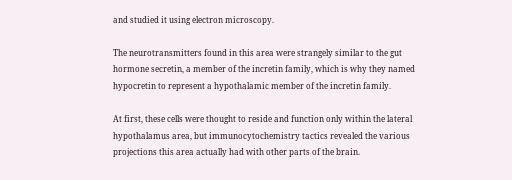and studied it using electron microscopy.

The neurotransmitters found in this area were strangely similar to the gut hormone secretin, a member of the incretin family, which is why they named hypocretin to represent a hypothalamic member of the incretin family.

At first, these cells were thought to reside and function only within the lateral hypothalamus area, but immunocytochemistry tactics revealed the various projections this area actually had with other parts of the brain.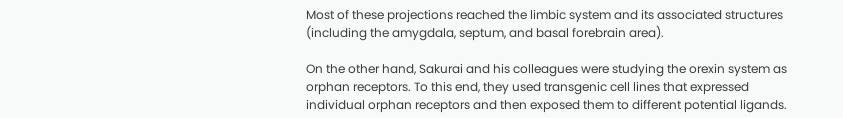Most of these projections reached the limbic system and its associated structures (including the amygdala, septum, and basal forebrain area).

On the other hand, Sakurai and his colleagues were studying the orexin system as orphan receptors. To this end, they used transgenic cell lines that expressed individual orphan receptors and then exposed them to different potential ligands.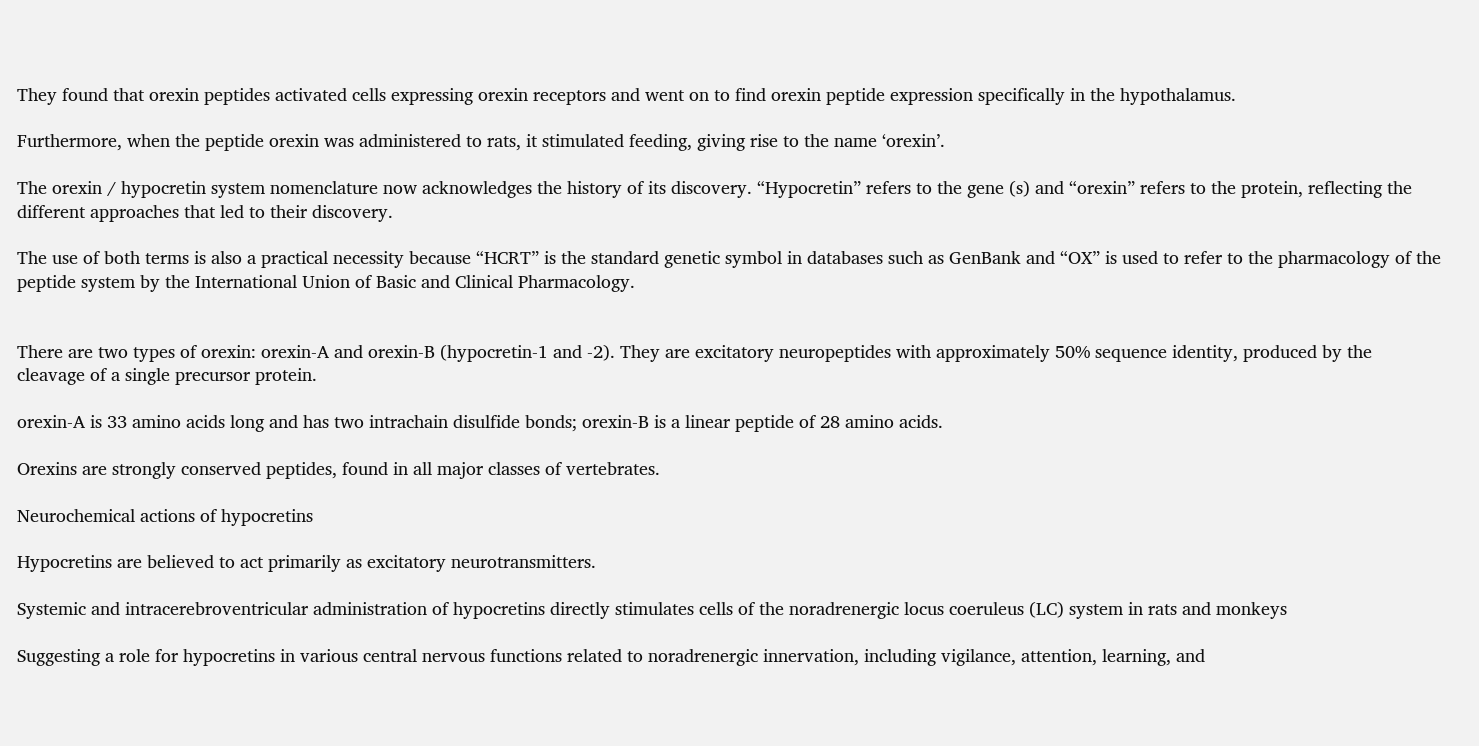They found that orexin peptides activated cells expressing orexin receptors and went on to find orexin peptide expression specifically in the hypothalamus.

Furthermore, when the peptide orexin was administered to rats, it stimulated feeding, giving rise to the name ‘orexin’.

The orexin / hypocretin system nomenclature now acknowledges the history of its discovery. “Hypocretin” refers to the gene (s) and “orexin” refers to the protein, reflecting the different approaches that led to their discovery.

The use of both terms is also a practical necessity because “HCRT” is the standard genetic symbol in databases such as GenBank and “OX” is used to refer to the pharmacology of the peptide system by the International Union of Basic and Clinical Pharmacology.


There are two types of orexin: orexin-A and orexin-B (hypocretin-1 and -2). They are excitatory neuropeptides with approximately 50% sequence identity, produced by the cleavage of a single precursor protein.

orexin-A is 33 amino acids long and has two intrachain disulfide bonds; orexin-B is a linear peptide of 28 amino acids.

Orexins are strongly conserved peptides, found in all major classes of vertebrates.

Neurochemical actions of hypocretins

Hypocretins are believed to act primarily as excitatory neurotransmitters.

Systemic and intracerebroventricular administration of hypocretins directly stimulates cells of the noradrenergic locus coeruleus (LC) system in rats and monkeys

Suggesting a role for hypocretins in various central nervous functions related to noradrenergic innervation, including vigilance, attention, learning, and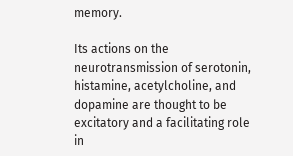memory.

Its actions on the neurotransmission of serotonin, histamine, acetylcholine, and dopamine are thought to be excitatory and a facilitating role in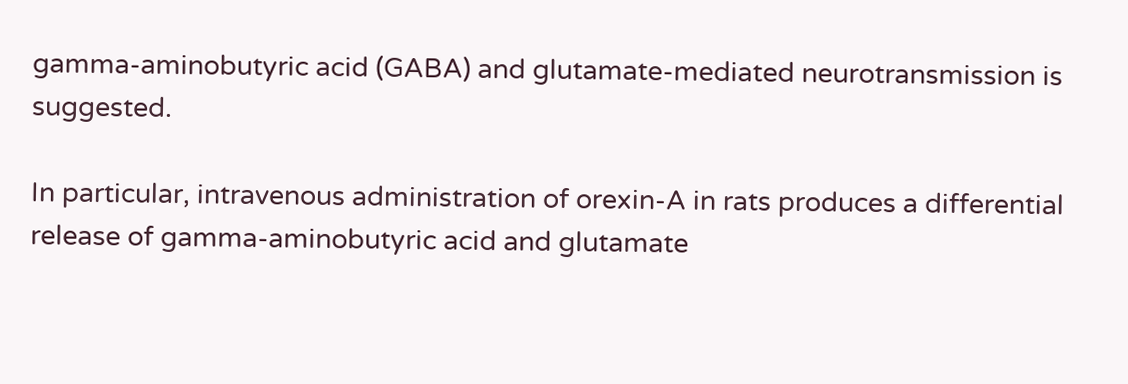gamma-aminobutyric acid (GABA) and glutamate-mediated neurotransmission is suggested.

In particular, intravenous administration of orexin-A in rats produces a differential release of gamma-aminobutyric acid and glutamate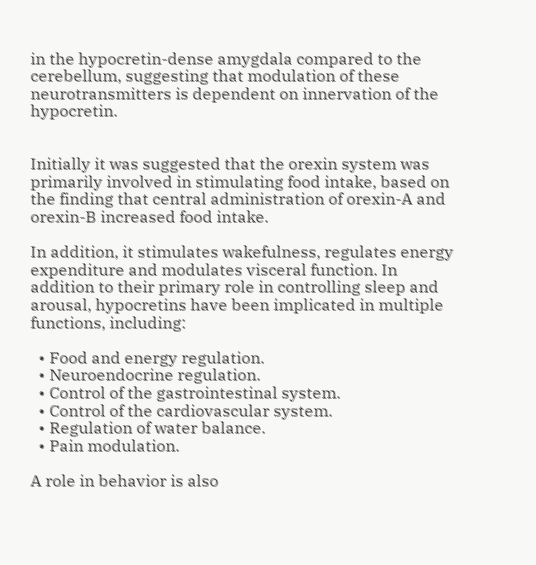in the hypocretin-dense amygdala compared to the cerebellum, suggesting that modulation of these neurotransmitters is dependent on innervation of the hypocretin.


Initially it was suggested that the orexin system was primarily involved in stimulating food intake, based on the finding that central administration of orexin-A and orexin-B increased food intake.

In addition, it stimulates wakefulness, regulates energy expenditure and modulates visceral function. In addition to their primary role in controlling sleep and arousal, hypocretins have been implicated in multiple functions, including:

  • Food and energy regulation.
  • Neuroendocrine regulation.
  • Control of the gastrointestinal system.
  • Control of the cardiovascular system.
  • Regulation of water balance.
  • Pain modulation.

A role in behavior is also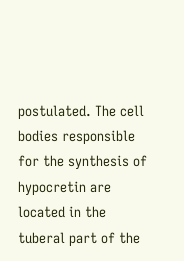postulated. The cell bodies responsible for the synthesis of hypocretin are located in the tuberal part of the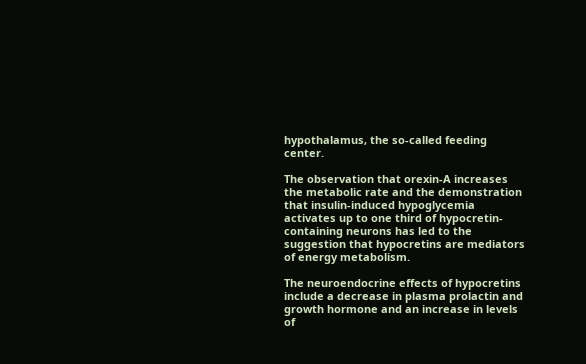hypothalamus, the so-called feeding center.

The observation that orexin-A increases the metabolic rate and the demonstration that insulin-induced hypoglycemia activates up to one third of hypocretin-containing neurons has led to the suggestion that hypocretins are mediators of energy metabolism.

The neuroendocrine effects of hypocretins include a decrease in plasma prolactin and growth hormone and an increase in levels of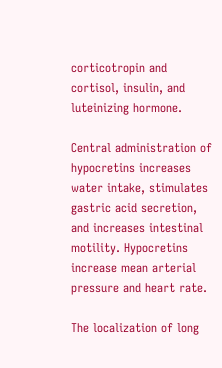corticotropin and cortisol, insulin, and luteinizing hormone.

Central administration of hypocretins increases water intake, stimulates gastric acid secretion, and increases intestinal motility. Hypocretins increase mean arterial pressure and heart rate.

The localization of long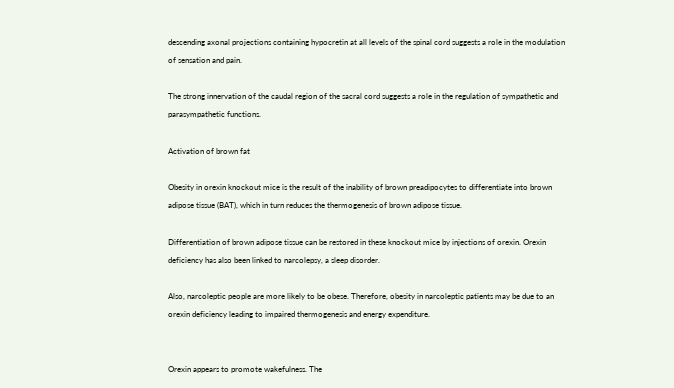descending axonal projections containing hypocretin at all levels of the spinal cord suggests a role in the modulation of sensation and pain.

The strong innervation of the caudal region of the sacral cord suggests a role in the regulation of sympathetic and parasympathetic functions.

Activation of brown fat

Obesity in orexin knockout mice is the result of the inability of brown preadipocytes to differentiate into brown adipose tissue (BAT), which in turn reduces the thermogenesis of brown adipose tissue.

Differentiation of brown adipose tissue can be restored in these knockout mice by injections of orexin. Orexin deficiency has also been linked to narcolepsy, a sleep disorder.

Also, narcoleptic people are more likely to be obese. Therefore, obesity in narcoleptic patients may be due to an orexin deficiency leading to impaired thermogenesis and energy expenditure.


Orexin appears to promote wakefulness. The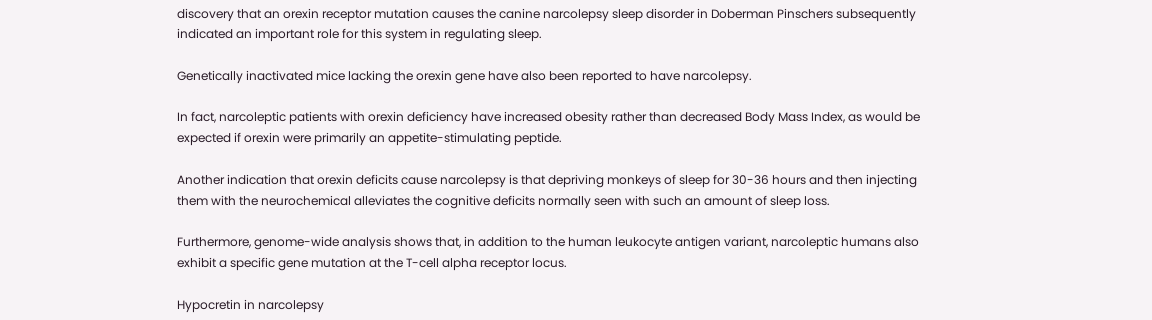discovery that an orexin receptor mutation causes the canine narcolepsy sleep disorder in Doberman Pinschers subsequently indicated an important role for this system in regulating sleep.

Genetically inactivated mice lacking the orexin gene have also been reported to have narcolepsy.

In fact, narcoleptic patients with orexin deficiency have increased obesity rather than decreased Body Mass Index, as would be expected if orexin were primarily an appetite-stimulating peptide.

Another indication that orexin deficits cause narcolepsy is that depriving monkeys of sleep for 30-36 hours and then injecting them with the neurochemical alleviates the cognitive deficits normally seen with such an amount of sleep loss.

Furthermore, genome-wide analysis shows that, in addition to the human leukocyte antigen variant, narcoleptic humans also exhibit a specific gene mutation at the T-cell alpha receptor locus.

Hypocretin in narcolepsy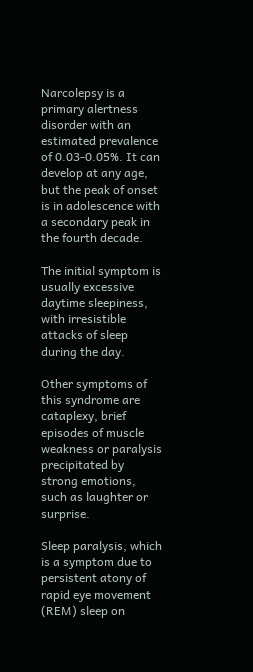Narcolepsy is a primary alertness disorder with an estimated prevalence of 0.03-0.05%. It can develop at any age, but the peak of onset is in adolescence with a secondary peak in the fourth decade.

The initial symptom is usually excessive daytime sleepiness, with irresistible attacks of sleep during the day.

Other symptoms of this syndrome are cataplexy, brief episodes of muscle weakness or paralysis precipitated by strong emotions, such as laughter or surprise.

Sleep paralysis, which is a symptom due to persistent atony of rapid eye movement (REM) sleep on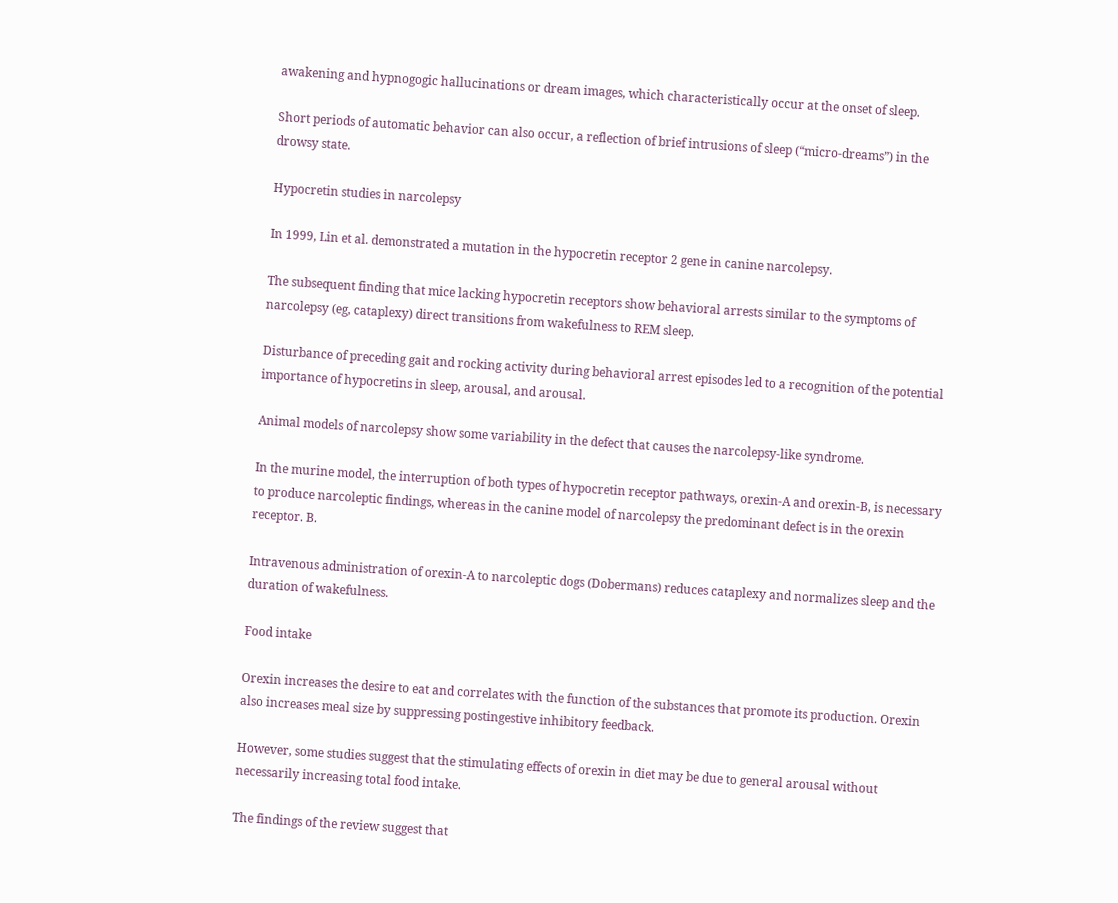awakening and hypnogogic hallucinations or dream images, which characteristically occur at the onset of sleep.

Short periods of automatic behavior can also occur, a reflection of brief intrusions of sleep (“micro-dreams”) in the drowsy state.

Hypocretin studies in narcolepsy

In 1999, Lin et al. demonstrated a mutation in the hypocretin receptor 2 gene in canine narcolepsy.

The subsequent finding that mice lacking hypocretin receptors show behavioral arrests similar to the symptoms of narcolepsy (eg, cataplexy) direct transitions from wakefulness to REM sleep.

Disturbance of preceding gait and rocking activity during behavioral arrest episodes led to a recognition of the potential importance of hypocretins in sleep, arousal, and arousal.

Animal models of narcolepsy show some variability in the defect that causes the narcolepsy-like syndrome.

In the murine model, the interruption of both types of hypocretin receptor pathways, orexin-A and orexin-B, is necessary to produce narcoleptic findings, whereas in the canine model of narcolepsy the predominant defect is in the orexin receptor. B.

Intravenous administration of orexin-A to narcoleptic dogs (Dobermans) reduces cataplexy and normalizes sleep and the duration of wakefulness.

Food intake

Orexin increases the desire to eat and correlates with the function of the substances that promote its production. Orexin also increases meal size by suppressing postingestive inhibitory feedback.

However, some studies suggest that the stimulating effects of orexin in diet may be due to general arousal without necessarily increasing total food intake.

The findings of the review suggest that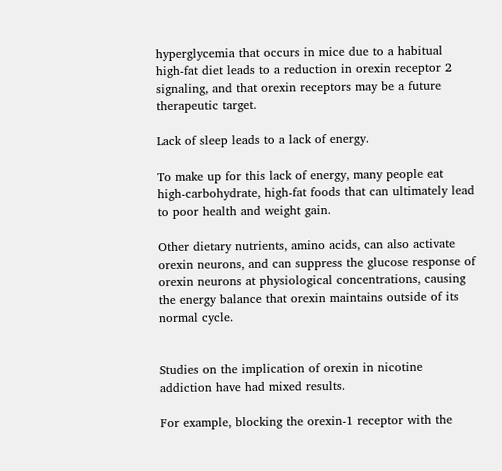hyperglycemia that occurs in mice due to a habitual high-fat diet leads to a reduction in orexin receptor 2 signaling, and that orexin receptors may be a future therapeutic target.

Lack of sleep leads to a lack of energy.

To make up for this lack of energy, many people eat high-carbohydrate, high-fat foods that can ultimately lead to poor health and weight gain.

Other dietary nutrients, amino acids, can also activate orexin neurons, and can suppress the glucose response of orexin neurons at physiological concentrations, causing the energy balance that orexin maintains outside of its normal cycle.


Studies on the implication of orexin in nicotine addiction have had mixed results.

For example, blocking the orexin-1 receptor with the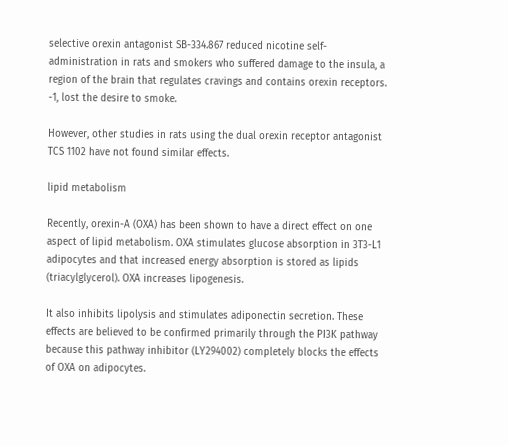selective orexin antagonist SB-334.867 reduced nicotine self-administration in rats and smokers who suffered damage to the insula, a region of the brain that regulates cravings and contains orexin receptors. -1, lost the desire to smoke.

However, other studies in rats using the dual orexin receptor antagonist TCS 1102 have not found similar effects.

lipid metabolism

Recently, orexin-A (OXA) has been shown to have a direct effect on one aspect of lipid metabolism. OXA stimulates glucose absorption in 3T3-L1 adipocytes and that increased energy absorption is stored as lipids (triacylglycerol). OXA increases lipogenesis.

It also inhibits lipolysis and stimulates adiponectin secretion. These effects are believed to be confirmed primarily through the PI3K pathway because this pathway inhibitor (LY294002) completely blocks the effects of OXA on adipocytes.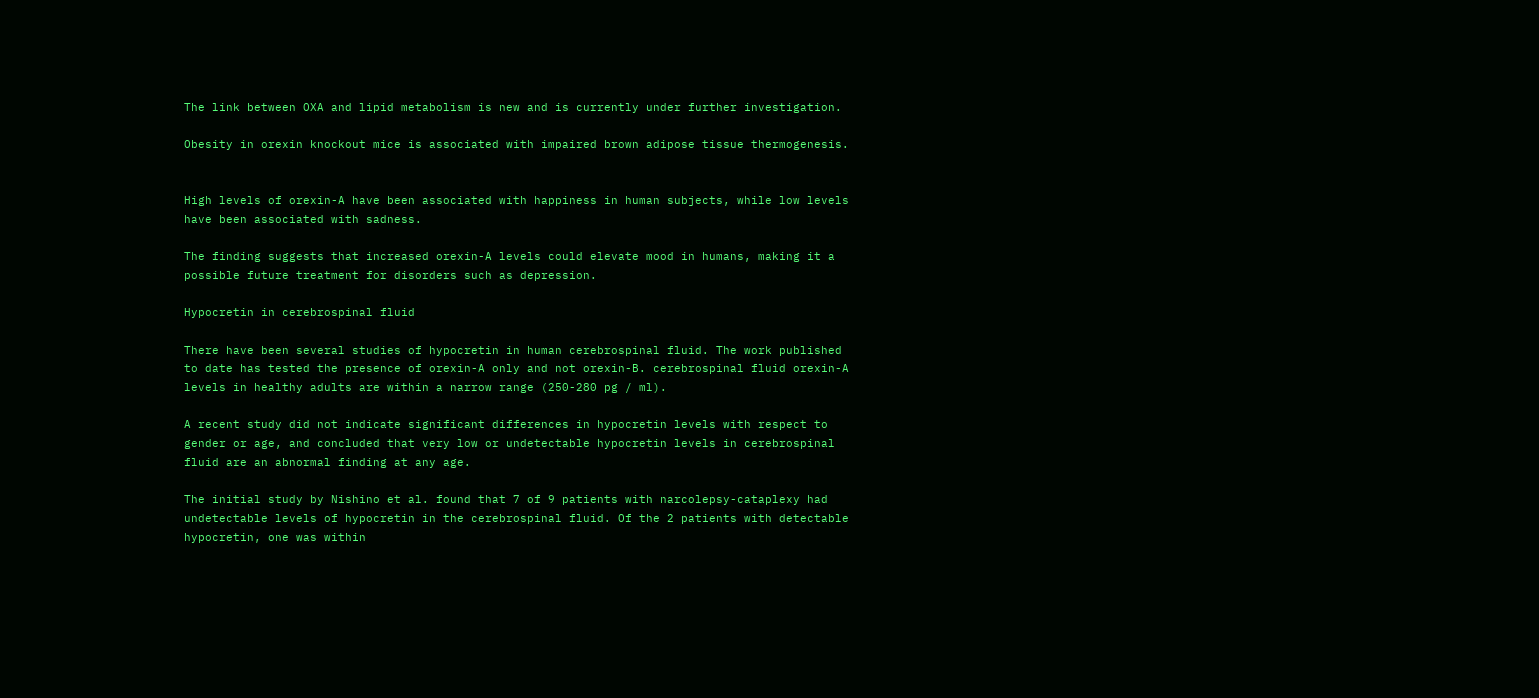The link between OXA and lipid metabolism is new and is currently under further investigation.

Obesity in orexin knockout mice is associated with impaired brown adipose tissue thermogenesis.


High levels of orexin-A have been associated with happiness in human subjects, while low levels have been associated with sadness.

The finding suggests that increased orexin-A levels could elevate mood in humans, making it a possible future treatment for disorders such as depression.

Hypocretin in cerebrospinal fluid

There have been several studies of hypocretin in human cerebrospinal fluid. The work published to date has tested the presence of orexin-A only and not orexin-B. cerebrospinal fluid orexin-A levels in healthy adults are within a narrow range (250-280 pg / ml).

A recent study did not indicate significant differences in hypocretin levels with respect to gender or age, and concluded that very low or undetectable hypocretin levels in cerebrospinal fluid are an abnormal finding at any age.

The initial study by Nishino et al. found that 7 of 9 patients with narcolepsy-cataplexy had undetectable levels of hypocretin in the cerebrospinal fluid. Of the 2 patients with detectable hypocretin, one was within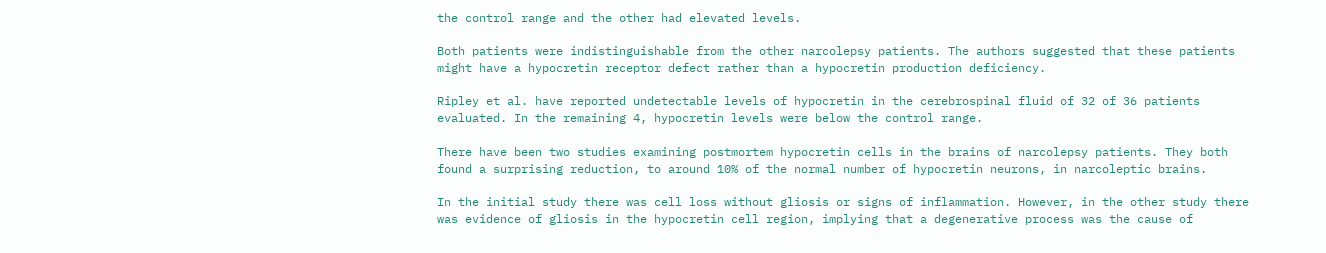the control range and the other had elevated levels.

Both patients were indistinguishable from the other narcolepsy patients. The authors suggested that these patients might have a hypocretin receptor defect rather than a hypocretin production deficiency.

Ripley et al. have reported undetectable levels of hypocretin in the cerebrospinal fluid of 32 of 36 patients evaluated. In the remaining 4, hypocretin levels were below the control range.

There have been two studies examining postmortem hypocretin cells in the brains of narcolepsy patients. They both found a surprising reduction, to around 10% of the normal number of hypocretin neurons, in narcoleptic brains.

In the initial study there was cell loss without gliosis or signs of inflammation. However, in the other study there was evidence of gliosis in the hypocretin cell region, implying that a degenerative process was the cause of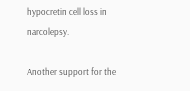hypocretin cell loss in narcolepsy.

Another support for the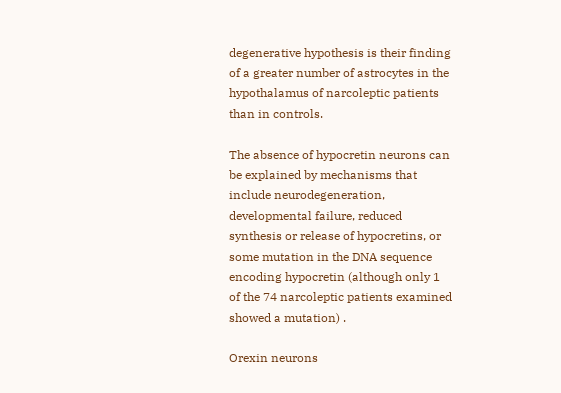degenerative hypothesis is their finding of a greater number of astrocytes in the hypothalamus of narcoleptic patients than in controls.

The absence of hypocretin neurons can be explained by mechanisms that include neurodegeneration, developmental failure, reduced synthesis or release of hypocretins, or some mutation in the DNA sequence encoding hypocretin (although only 1 of the 74 narcoleptic patients examined showed a mutation) .

Orexin neurons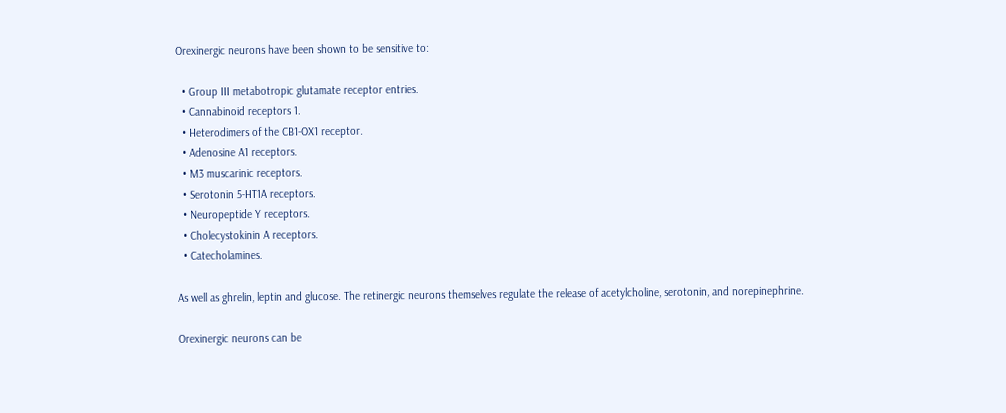Orexinergic neurons have been shown to be sensitive to:

  • Group III metabotropic glutamate receptor entries.
  • Cannabinoid receptors 1.
  • Heterodimers of the CB1-OX1 receptor.
  • Adenosine A1 receptors.
  • M3 muscarinic receptors.
  • Serotonin 5-HT1A receptors.
  • Neuropeptide Y receptors.
  • Cholecystokinin A receptors.
  • Catecholamines.

As well as ghrelin, leptin and glucose. The retinergic neurons themselves regulate the release of acetylcholine, serotonin, and norepinephrine.

Orexinergic neurons can be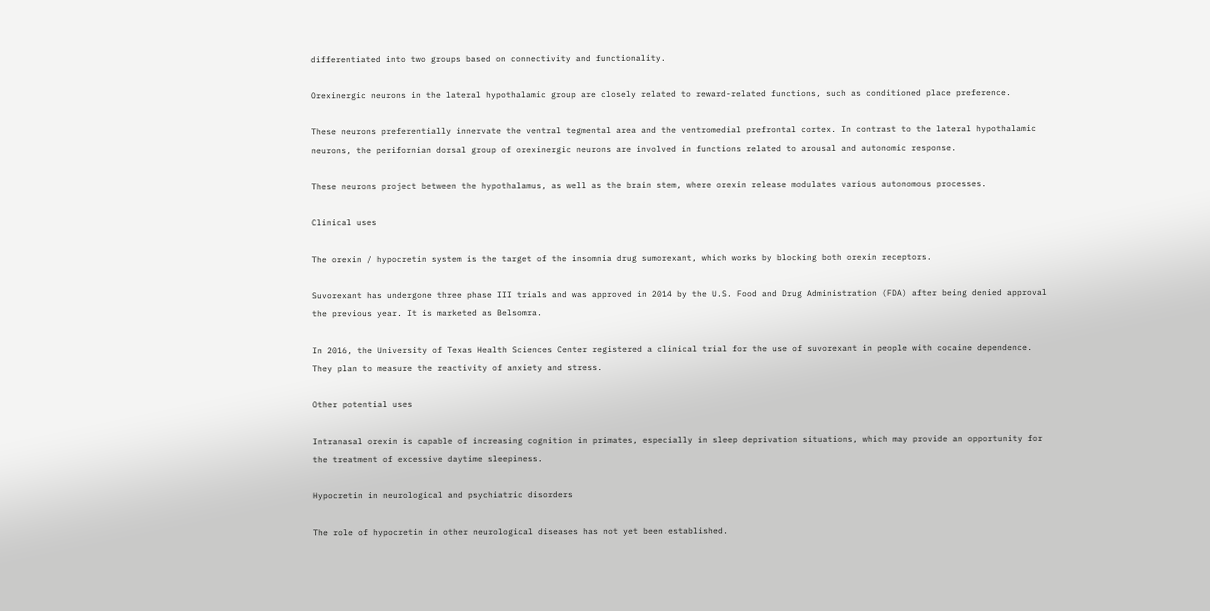differentiated into two groups based on connectivity and functionality.

Orexinergic neurons in the lateral hypothalamic group are closely related to reward-related functions, such as conditioned place preference.

These neurons preferentially innervate the ventral tegmental area and the ventromedial prefrontal cortex. In contrast to the lateral hypothalamic neurons, the perifornian dorsal group of orexinergic neurons are involved in functions related to arousal and autonomic response.

These neurons project between the hypothalamus, as well as the brain stem, where orexin release modulates various autonomous processes.

Clinical uses

The orexin / hypocretin system is the target of the insomnia drug sumorexant, which works by blocking both orexin receptors.

Suvorexant has undergone three phase III trials and was approved in 2014 by the U.S. Food and Drug Administration (FDA) after being denied approval the previous year. It is marketed as Belsomra.

In 2016, the University of Texas Health Sciences Center registered a clinical trial for the use of suvorexant in people with cocaine dependence. They plan to measure the reactivity of anxiety and stress.

Other potential uses

Intranasal orexin is capable of increasing cognition in primates, especially in sleep deprivation situations, which may provide an opportunity for the treatment of excessive daytime sleepiness.

Hypocretin in neurological and psychiatric disorders

The role of hypocretin in other neurological diseases has not yet been established.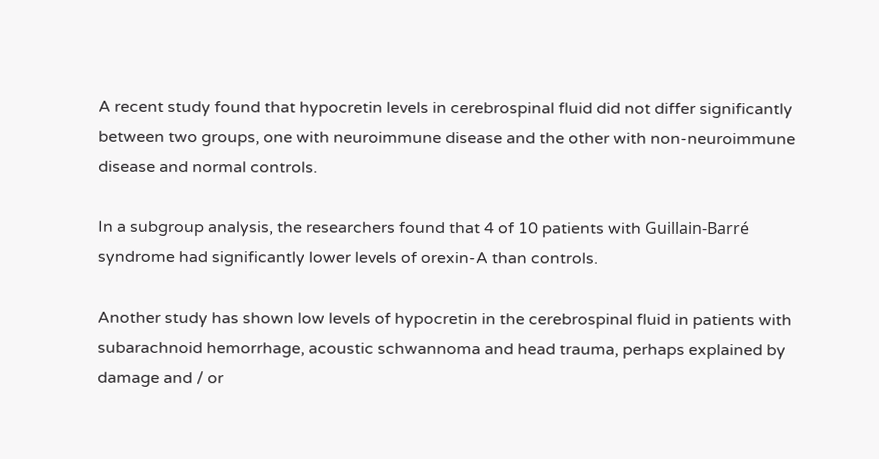A recent study found that hypocretin levels in cerebrospinal fluid did not differ significantly between two groups, one with neuroimmune disease and the other with non-neuroimmune disease and normal controls.

In a subgroup analysis, the researchers found that 4 of 10 patients with Guillain-Barré syndrome had significantly lower levels of orexin-A than controls.

Another study has shown low levels of hypocretin in the cerebrospinal fluid in patients with subarachnoid hemorrhage, acoustic schwannoma and head trauma, perhaps explained by damage and / or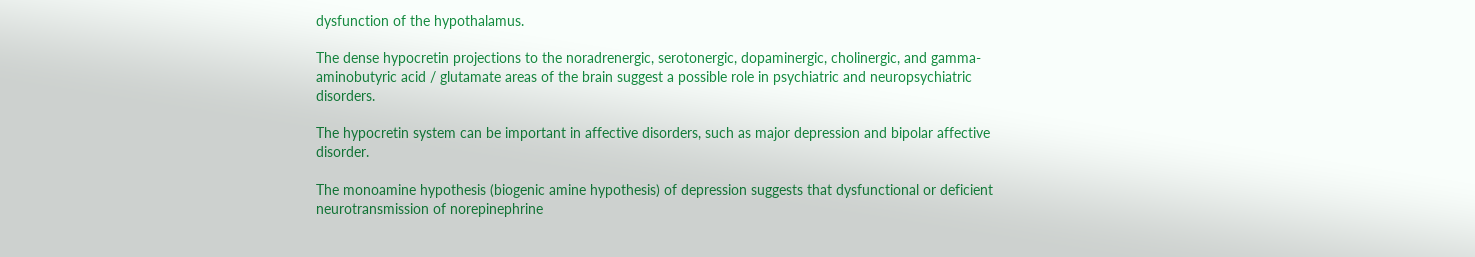dysfunction of the hypothalamus.

The dense hypocretin projections to the noradrenergic, serotonergic, dopaminergic, cholinergic, and gamma-aminobutyric acid / glutamate areas of the brain suggest a possible role in psychiatric and neuropsychiatric disorders.

The hypocretin system can be important in affective disorders, such as major depression and bipolar affective disorder.

The monoamine hypothesis (biogenic amine hypothesis) of depression suggests that dysfunctional or deficient neurotransmission of norepinephrine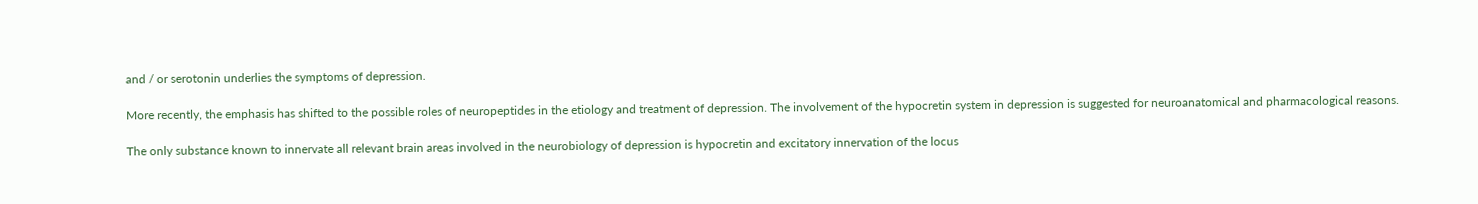and / or serotonin underlies the symptoms of depression.

More recently, the emphasis has shifted to the possible roles of neuropeptides in the etiology and treatment of depression. The involvement of the hypocretin system in depression is suggested for neuroanatomical and pharmacological reasons.

The only substance known to innervate all relevant brain areas involved in the neurobiology of depression is hypocretin and excitatory innervation of the locus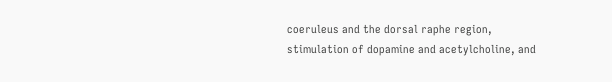coeruleus and the dorsal raphe region, stimulation of dopamine and acetylcholine, and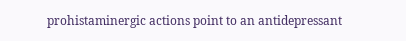prohistaminergic actions point to an antidepressant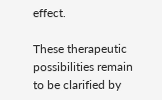effect.

These therapeutic possibilities remain to be clarified by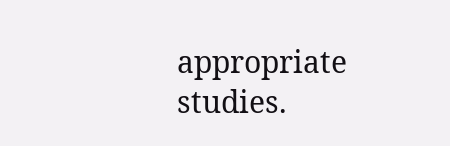appropriate studies.